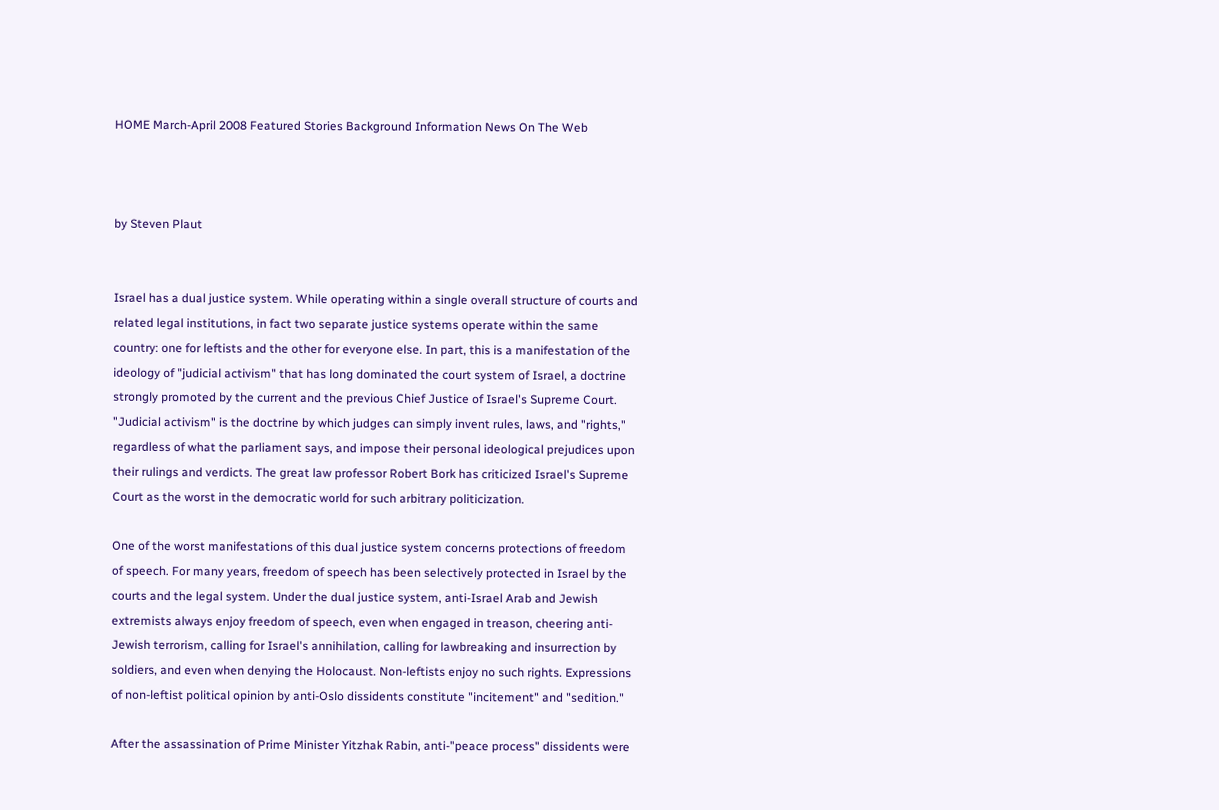HOME March-April 2008 Featured Stories Background Information News On The Web



by Steven Plaut


Israel has a dual justice system. While operating within a single overall structure of courts and related legal institutions, in fact two separate justice systems operate within the same country: one for leftists and the other for everyone else. In part, this is a manifestation of the ideology of "judicial activism" that has long dominated the court system of Israel, a doctrine strongly promoted by the current and the previous Chief Justice of Israel's Supreme Court. "Judicial activism" is the doctrine by which judges can simply invent rules, laws, and "rights," regardless of what the parliament says, and impose their personal ideological prejudices upon their rulings and verdicts. The great law professor Robert Bork has criticized Israel's Supreme Court as the worst in the democratic world for such arbitrary politicization.

One of the worst manifestations of this dual justice system concerns protections of freedom of speech. For many years, freedom of speech has been selectively protected in Israel by the courts and the legal system. Under the dual justice system, anti-Israel Arab and Jewish extremists always enjoy freedom of speech, even when engaged in treason, cheering anti-Jewish terrorism, calling for Israel's annihilation, calling for lawbreaking and insurrection by soldiers, and even when denying the Holocaust. Non-leftists enjoy no such rights. Expressions of non-leftist political opinion by anti-Oslo dissidents constitute "incitement" and "sedition."

After the assassination of Prime Minister Yitzhak Rabin, anti-"peace process" dissidents were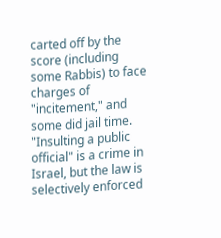carted off by the score (including some Rabbis) to face charges of "incitement," and some did jail time. "Insulting a public official" is a crime in Israel, but the law is selectively enforced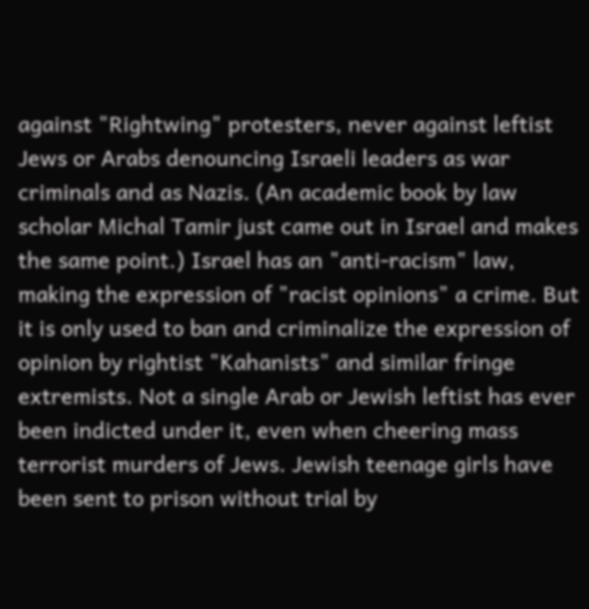against "Rightwing" protesters, never against leftist Jews or Arabs denouncing Israeli leaders as war criminals and as Nazis. (An academic book by law scholar Michal Tamir just came out in Israel and makes the same point.) Israel has an "anti-racism" law, making the expression of "racist opinions" a crime. But it is only used to ban and criminalize the expression of opinion by rightist "Kahanists" and similar fringe extremists. Not a single Arab or Jewish leftist has ever been indicted under it, even when cheering mass terrorist murders of Jews. Jewish teenage girls have been sent to prison without trial by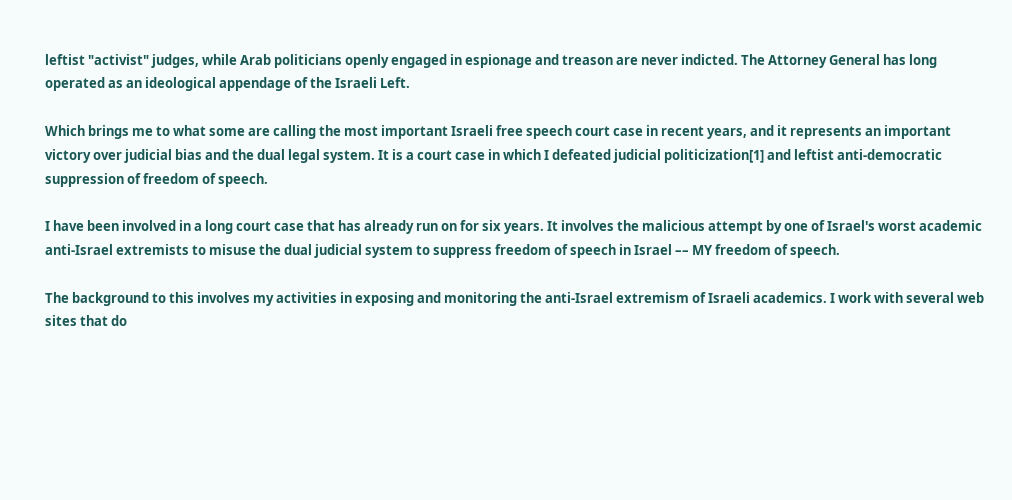leftist "activist" judges, while Arab politicians openly engaged in espionage and treason are never indicted. The Attorney General has long operated as an ideological appendage of the Israeli Left.

Which brings me to what some are calling the most important Israeli free speech court case in recent years, and it represents an important victory over judicial bias and the dual legal system. It is a court case in which I defeated judicial politicization[1] and leftist anti-democratic suppression of freedom of speech.

I have been involved in a long court case that has already run on for six years. It involves the malicious attempt by one of Israel's worst academic anti-Israel extremists to misuse the dual judicial system to suppress freedom of speech in Israel –– MY freedom of speech.

The background to this involves my activities in exposing and monitoring the anti-Israel extremism of Israeli academics. I work with several web sites that do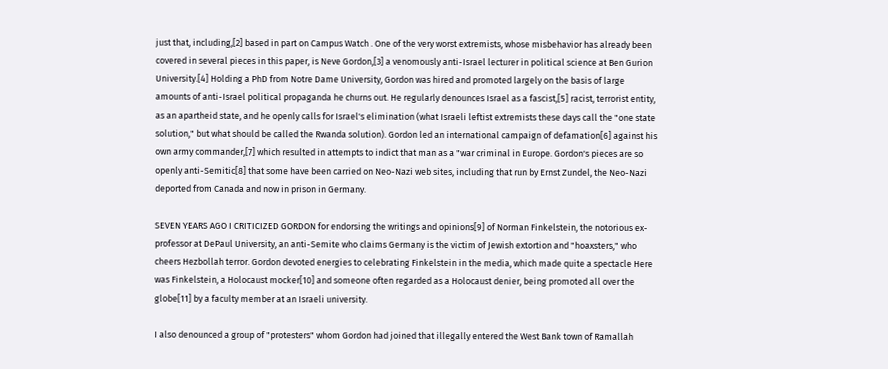just that, including,[2] based in part on Campus Watch . One of the very worst extremists, whose misbehavior has already been covered in several pieces in this paper, is Neve Gordon,[3] a venomously anti-Israel lecturer in political science at Ben Gurion University.[4] Holding a PhD from Notre Dame University, Gordon was hired and promoted largely on the basis of large amounts of anti-Israel political propaganda he churns out. He regularly denounces Israel as a fascist,[5] racist, terrorist entity, as an apartheid state, and he openly calls for Israel's elimination (what Israeli leftist extremists these days call the "one state solution," but what should be called the Rwanda solution). Gordon led an international campaign of defamation[6] against his own army commander,[7] which resulted in attempts to indict that man as a "war criminal in Europe. Gordon's pieces are so openly anti-Semitic[8] that some have been carried on Neo-Nazi web sites, including that run by Ernst Zundel, the Neo-Nazi deported from Canada and now in prison in Germany.

SEVEN YEARS AGO I CRITICIZED GORDON for endorsing the writings and opinions[9] of Norman Finkelstein, the notorious ex-professor at DePaul University, an anti-Semite who claims Germany is the victim of Jewish extortion and "hoaxsters," who cheers Hezbollah terror. Gordon devoted energies to celebrating Finkelstein in the media, which made quite a spectacle Here was Finkelstein, a Holocaust mocker[10] and someone often regarded as a Holocaust denier, being promoted all over the globe[11] by a faculty member at an Israeli university.

I also denounced a group of "protesters" whom Gordon had joined that illegally entered the West Bank town of Ramallah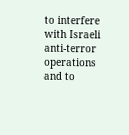to interfere with Israeli anti-terror operations and to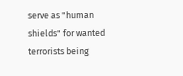serve as "human shields" for wanted terrorists being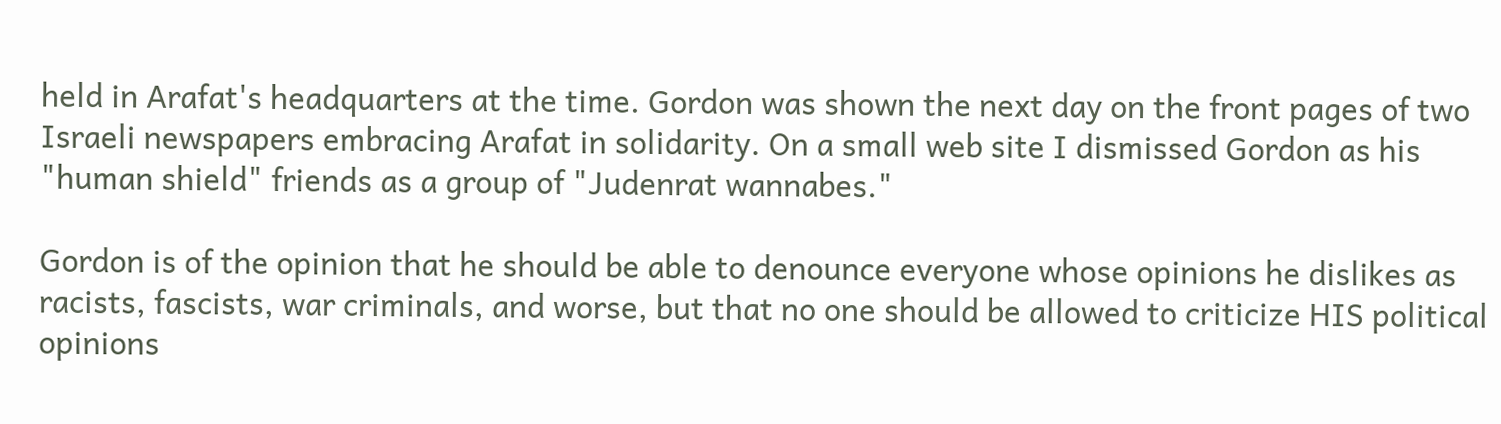held in Arafat's headquarters at the time. Gordon was shown the next day on the front pages of two Israeli newspapers embracing Arafat in solidarity. On a small web site I dismissed Gordon as his "human shield" friends as a group of "Judenrat wannabes."

Gordon is of the opinion that he should be able to denounce everyone whose opinions he dislikes as racists, fascists, war criminals, and worse, but that no one should be allowed to criticize HIS political opinions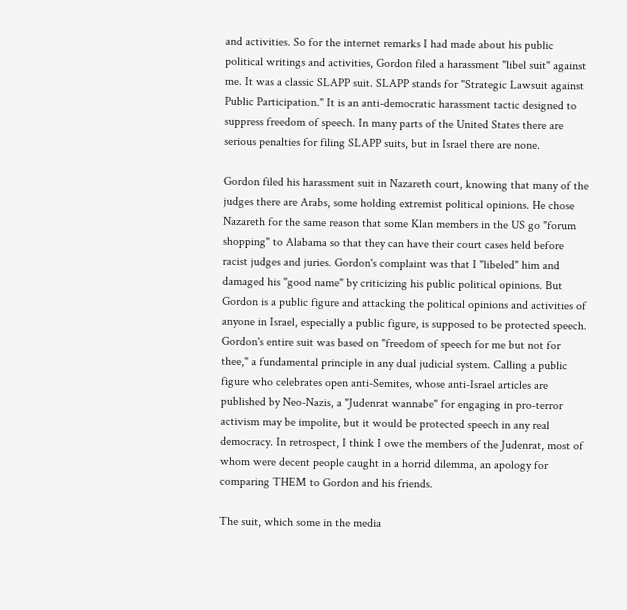and activities. So for the internet remarks I had made about his public political writings and activities, Gordon filed a harassment "libel suit" against me. It was a classic SLAPP suit. SLAPP stands for "Strategic Lawsuit against Public Participation." It is an anti-democratic harassment tactic designed to suppress freedom of speech. In many parts of the United States there are serious penalties for filing SLAPP suits, but in Israel there are none.

Gordon filed his harassment suit in Nazareth court, knowing that many of the judges there are Arabs, some holding extremist political opinions. He chose Nazareth for the same reason that some Klan members in the US go "forum shopping" to Alabama so that they can have their court cases held before racist judges and juries. Gordon's complaint was that I "libeled" him and damaged his "good name" by criticizing his public political opinions. But Gordon is a public figure and attacking the political opinions and activities of anyone in Israel, especially a public figure, is supposed to be protected speech. Gordon's entire suit was based on "freedom of speech for me but not for thee," a fundamental principle in any dual judicial system. Calling a public figure who celebrates open anti-Semites, whose anti-Israel articles are published by Neo-Nazis, a "Judenrat wannabe" for engaging in pro-terror activism may be impolite, but it would be protected speech in any real democracy. In retrospect, I think I owe the members of the Judenrat, most of whom were decent people caught in a horrid dilemma, an apology for comparing THEM to Gordon and his friends.

The suit, which some in the media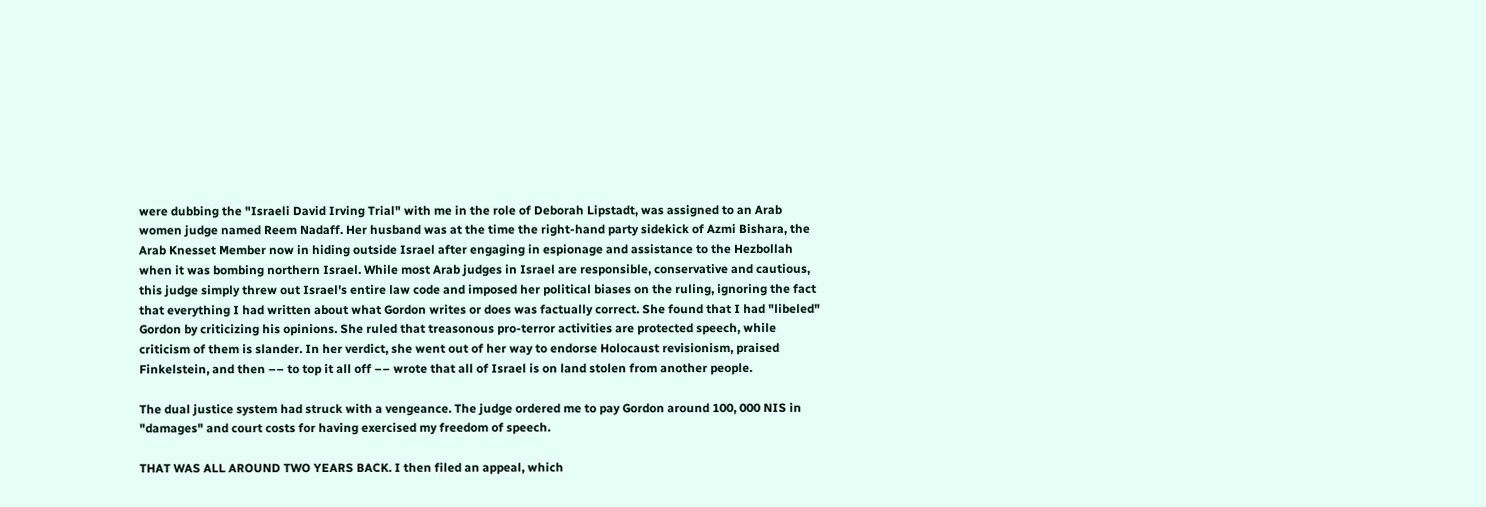were dubbing the "Israeli David Irving Trial" with me in the role of Deborah Lipstadt, was assigned to an Arab women judge named Reem Nadaff. Her husband was at the time the right-hand party sidekick of Azmi Bishara, the Arab Knesset Member now in hiding outside Israel after engaging in espionage and assistance to the Hezbollah when it was bombing northern Israel. While most Arab judges in Israel are responsible, conservative and cautious, this judge simply threw out Israel's entire law code and imposed her political biases on the ruling, ignoring the fact that everything I had written about what Gordon writes or does was factually correct. She found that I had "libeled" Gordon by criticizing his opinions. She ruled that treasonous pro-terror activities are protected speech, while criticism of them is slander. In her verdict, she went out of her way to endorse Holocaust revisionism, praised Finkelstein, and then –– to top it all off –– wrote that all of Israel is on land stolen from another people.

The dual justice system had struck with a vengeance. The judge ordered me to pay Gordon around 100, 000 NIS in "damages" and court costs for having exercised my freedom of speech.

THAT WAS ALL AROUND TWO YEARS BACK. I then filed an appeal, which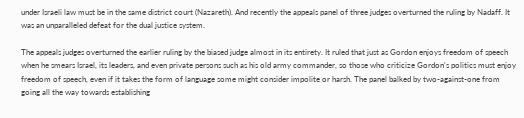under Israeli law must be in the same district court (Nazareth). And recently the appeals panel of three judges overturned the ruling by Nadaff. It was an unparalleled defeat for the dual justice system.

The appeals judges overturned the earlier ruling by the biased judge almost in its entirety. It ruled that just as Gordon enjoys freedom of speech when he smears Israel, its leaders, and even private persons such as his old army commander, so those who criticize Gordon's politics must enjoy freedom of speech, even if it takes the form of language some might consider impolite or harsh. The panel balked by two-against-one from going all the way towards establishing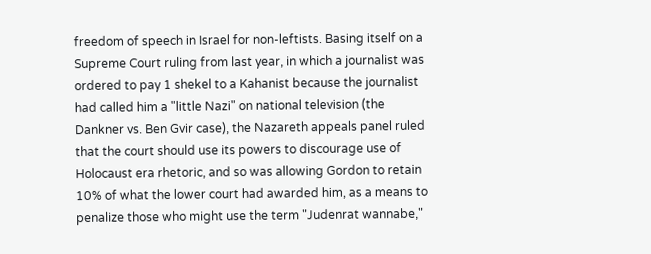freedom of speech in Israel for non-leftists. Basing itself on a Supreme Court ruling from last year, in which a journalist was ordered to pay 1 shekel to a Kahanist because the journalist had called him a "little Nazi" on national television (the Dankner vs. Ben Gvir case), the Nazareth appeals panel ruled that the court should use its powers to discourage use of Holocaust era rhetoric, and so was allowing Gordon to retain 10% of what the lower court had awarded him, as a means to penalize those who might use the term "Judenrat wannabe,"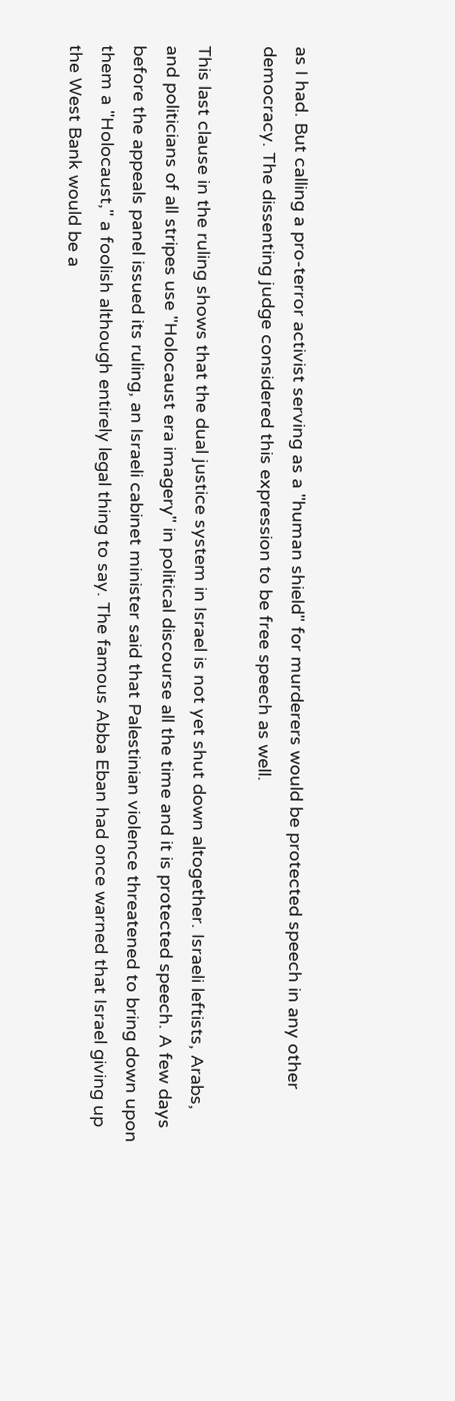as I had. But calling a pro-terror activist serving as a "human shield" for murderers would be protected speech in any other democracy. The dissenting judge considered this expression to be free speech as well.

This last clause in the ruling shows that the dual justice system in Israel is not yet shut down altogether. Israeli leftists, Arabs, and politicians of all stripes use "Holocaust era imagery" in political discourse all the time and it is protected speech. A few days before the appeals panel issued its ruling, an Israeli cabinet minister said that Palestinian violence threatened to bring down upon them a "Holocaust," a foolish although entirely legal thing to say. The famous Abba Eban had once warned that Israel giving up the West Bank would be a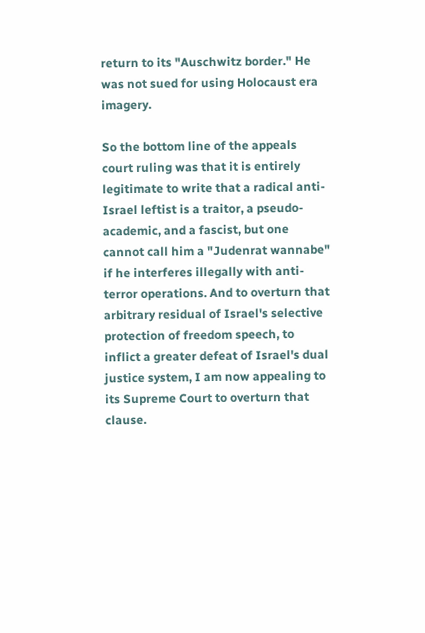return to its "Auschwitz border." He was not sued for using Holocaust era imagery.

So the bottom line of the appeals court ruling was that it is entirely legitimate to write that a radical anti-Israel leftist is a traitor, a pseudo-academic, and a fascist, but one cannot call him a "Judenrat wannabe" if he interferes illegally with anti-terror operations. And to overturn that arbitrary residual of Israel's selective protection of freedom speech, to inflict a greater defeat of Israel's dual justice system, I am now appealing to its Supreme Court to overturn that clause.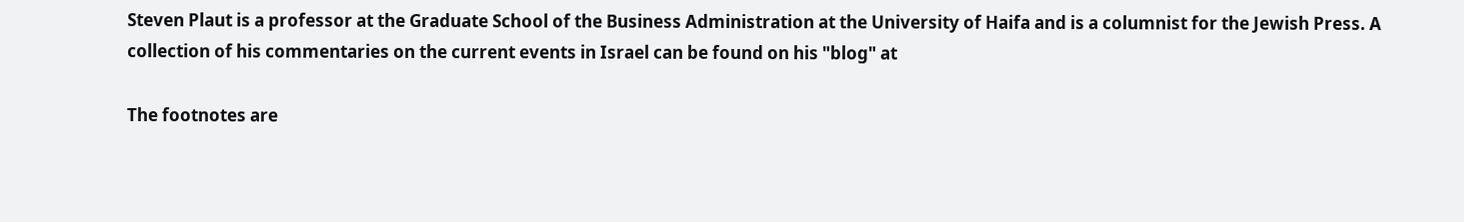Steven Plaut is a professor at the Graduate School of the Business Administration at the University of Haifa and is a columnist for the Jewish Press. A collection of his commentaries on the current events in Israel can be found on his "blog" at

The footnotes are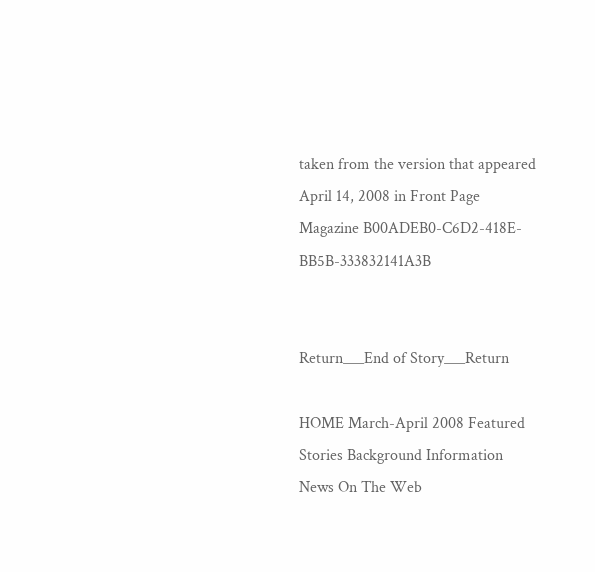taken from the version that appeared April 14, 2008 in Front Page Magazine B00ADEB0-C6D2-418E-BB5B-333832141A3B


Return___End of Story___Return

HOME March-April 2008 Featured Stories Background Information News On The Web